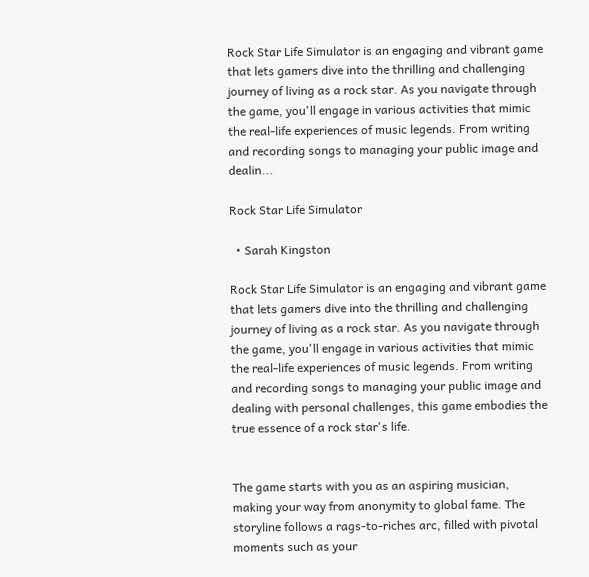Rock Star Life Simulator is an engaging and vibrant game that lets gamers dive into the thrilling and challenging journey of living as a rock star. As you navigate through the game, you'll engage in various activities that mimic the real-life experiences of music legends. From writing and recording songs to managing your public image and dealin...

Rock Star Life Simulator

  • Sarah Kingston

Rock Star Life Simulator is an engaging and vibrant game that lets gamers dive into the thrilling and challenging journey of living as a rock star. As you navigate through the game, you'll engage in various activities that mimic the real-life experiences of music legends. From writing and recording songs to managing your public image and dealing with personal challenges, this game embodies the true essence of a rock star's life.


The game starts with you as an aspiring musician, making your way from anonymity to global fame. The storyline follows a rags-to-riches arc, filled with pivotal moments such as your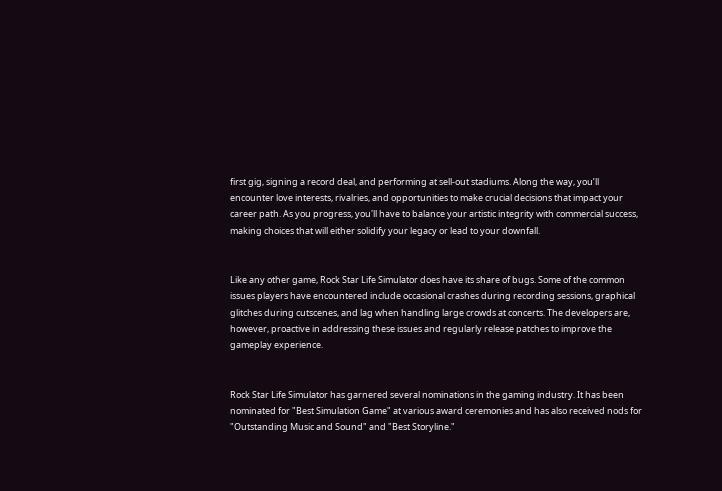first gig, signing a record deal, and performing at sell-out stadiums. Along the way, you’ll encounter love interests, rivalries, and opportunities to make crucial decisions that impact your career path. As you progress, you'll have to balance your artistic integrity with commercial success, making choices that will either solidify your legacy or lead to your downfall.


Like any other game, Rock Star Life Simulator does have its share of bugs. Some of the common issues players have encountered include occasional crashes during recording sessions, graphical glitches during cutscenes, and lag when handling large crowds at concerts. The developers are, however, proactive in addressing these issues and regularly release patches to improve the gameplay experience.


Rock Star Life Simulator has garnered several nominations in the gaming industry. It has been nominated for "Best Simulation Game" at various award ceremonies and has also received nods for "Outstanding Music and Sound" and "Best Storyline."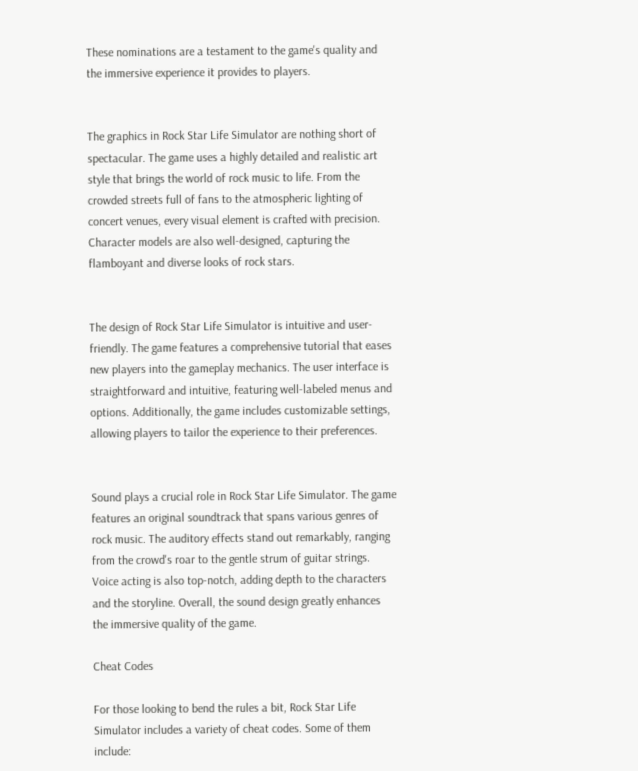These nominations are a testament to the game's quality and the immersive experience it provides to players.


The graphics in Rock Star Life Simulator are nothing short of spectacular. The game uses a highly detailed and realistic art style that brings the world of rock music to life. From the crowded streets full of fans to the atmospheric lighting of concert venues, every visual element is crafted with precision. Character models are also well-designed, capturing the flamboyant and diverse looks of rock stars.


The design of Rock Star Life Simulator is intuitive and user-friendly. The game features a comprehensive tutorial that eases new players into the gameplay mechanics. The user interface is straightforward and intuitive, featuring well-labeled menus and options. Additionally, the game includes customizable settings, allowing players to tailor the experience to their preferences.


Sound plays a crucial role in Rock Star Life Simulator. The game features an original soundtrack that spans various genres of rock music. The auditory effects stand out remarkably, ranging from the crowd's roar to the gentle strum of guitar strings. Voice acting is also top-notch, adding depth to the characters and the storyline. Overall, the sound design greatly enhances the immersive quality of the game.

Cheat Codes

For those looking to bend the rules a bit, Rock Star Life Simulator includes a variety of cheat codes. Some of them include: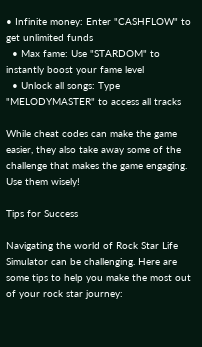• Infinite money: Enter "CASHFLOW" to get unlimited funds
  • Max fame: Use "STARDOM" to instantly boost your fame level
  • Unlock all songs: Type "MELODYMASTER" to access all tracks

While cheat codes can make the game easier, they also take away some of the challenge that makes the game engaging. Use them wisely!

Tips for Success

Navigating the world of Rock Star Life Simulator can be challenging. Here are some tips to help you make the most out of your rock star journey: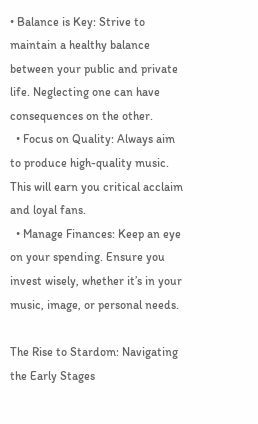• Balance is Key: Strive to maintain a healthy balance between your public and private life. Neglecting one can have consequences on the other.
  • Focus on Quality: Always aim to produce high-quality music. This will earn you critical acclaim and loyal fans.
  • Manage Finances: Keep an eye on your spending. Ensure you invest wisely, whether it’s in your music, image, or personal needs.

The Rise to Stardom: Navigating the Early Stages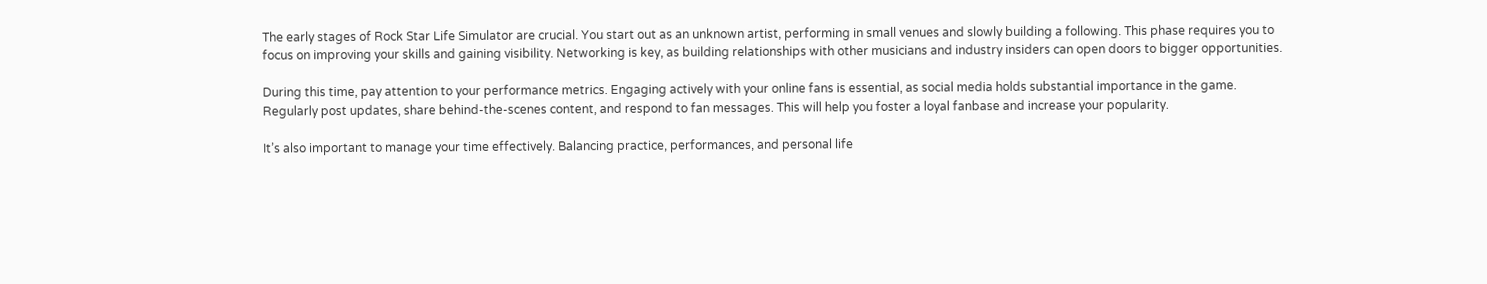The early stages of Rock Star Life Simulator are crucial. You start out as an unknown artist, performing in small venues and slowly building a following. This phase requires you to focus on improving your skills and gaining visibility. Networking is key, as building relationships with other musicians and industry insiders can open doors to bigger opportunities.

During this time, pay attention to your performance metrics. Engaging actively with your online fans is essential, as social media holds substantial importance in the game. Regularly post updates, share behind-the-scenes content, and respond to fan messages. This will help you foster a loyal fanbase and increase your popularity.

It’s also important to manage your time effectively. Balancing practice, performances, and personal life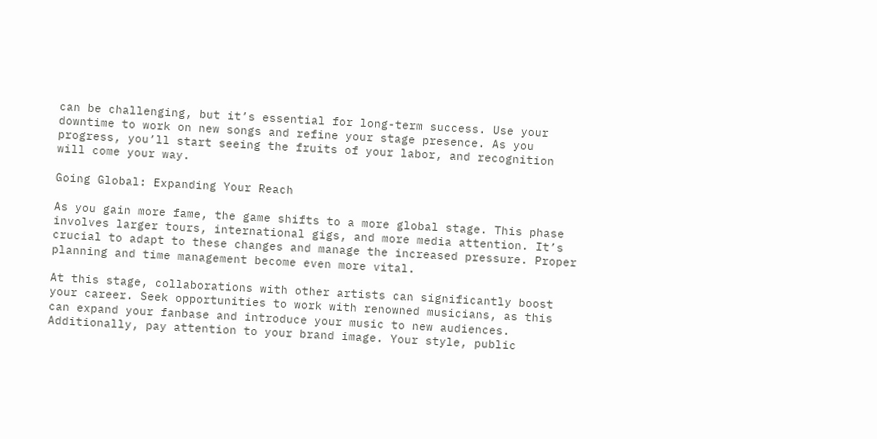can be challenging, but it’s essential for long-term success. Use your downtime to work on new songs and refine your stage presence. As you progress, you’ll start seeing the fruits of your labor, and recognition will come your way.

Going Global: Expanding Your Reach

As you gain more fame, the game shifts to a more global stage. This phase involves larger tours, international gigs, and more media attention. It’s crucial to adapt to these changes and manage the increased pressure. Proper planning and time management become even more vital.

At this stage, collaborations with other artists can significantly boost your career. Seek opportunities to work with renowned musicians, as this can expand your fanbase and introduce your music to new audiences. Additionally, pay attention to your brand image. Your style, public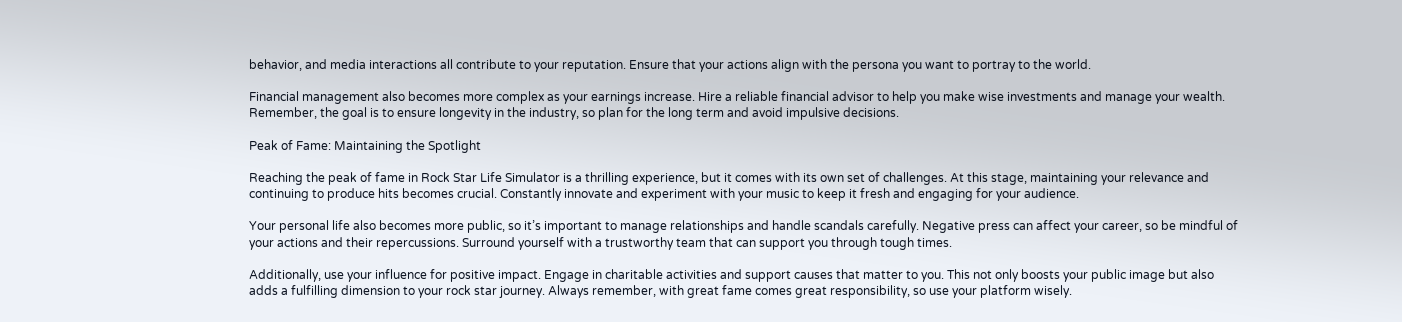behavior, and media interactions all contribute to your reputation. Ensure that your actions align with the persona you want to portray to the world.

Financial management also becomes more complex as your earnings increase. Hire a reliable financial advisor to help you make wise investments and manage your wealth. Remember, the goal is to ensure longevity in the industry, so plan for the long term and avoid impulsive decisions.

Peak of Fame: Maintaining the Spotlight

Reaching the peak of fame in Rock Star Life Simulator is a thrilling experience, but it comes with its own set of challenges. At this stage, maintaining your relevance and continuing to produce hits becomes crucial. Constantly innovate and experiment with your music to keep it fresh and engaging for your audience.

Your personal life also becomes more public, so it’s important to manage relationships and handle scandals carefully. Negative press can affect your career, so be mindful of your actions and their repercussions. Surround yourself with a trustworthy team that can support you through tough times.

Additionally, use your influence for positive impact. Engage in charitable activities and support causes that matter to you. This not only boosts your public image but also adds a fulfilling dimension to your rock star journey. Always remember, with great fame comes great responsibility, so use your platform wisely.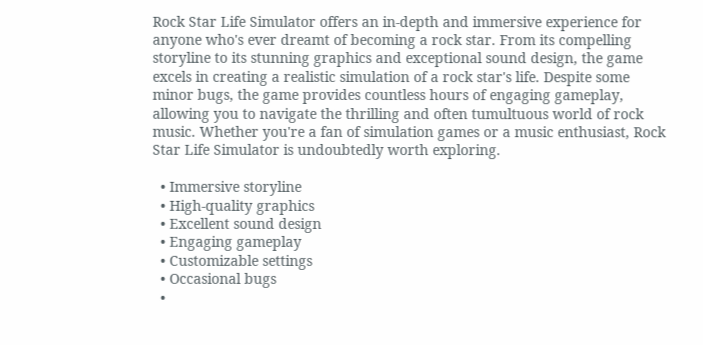Rock Star Life Simulator offers an in-depth and immersive experience for anyone who's ever dreamt of becoming a rock star. From its compelling storyline to its stunning graphics and exceptional sound design, the game excels in creating a realistic simulation of a rock star's life. Despite some minor bugs, the game provides countless hours of engaging gameplay, allowing you to navigate the thrilling and often tumultuous world of rock music. Whether you're a fan of simulation games or a music enthusiast, Rock Star Life Simulator is undoubtedly worth exploring.

  • Immersive storyline
  • High-quality graphics
  • Excellent sound design
  • Engaging gameplay
  • Customizable settings
  • Occasional bugs
  •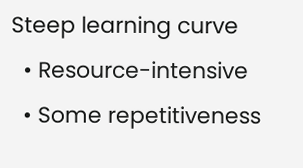Steep learning curve
  • Resource-intensive
  • Some repetitiveness